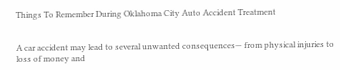Things To Remember During Oklahoma City Auto Accident Treatment


A car accident may lead to several unwanted consequences— from physical injuries to loss of money and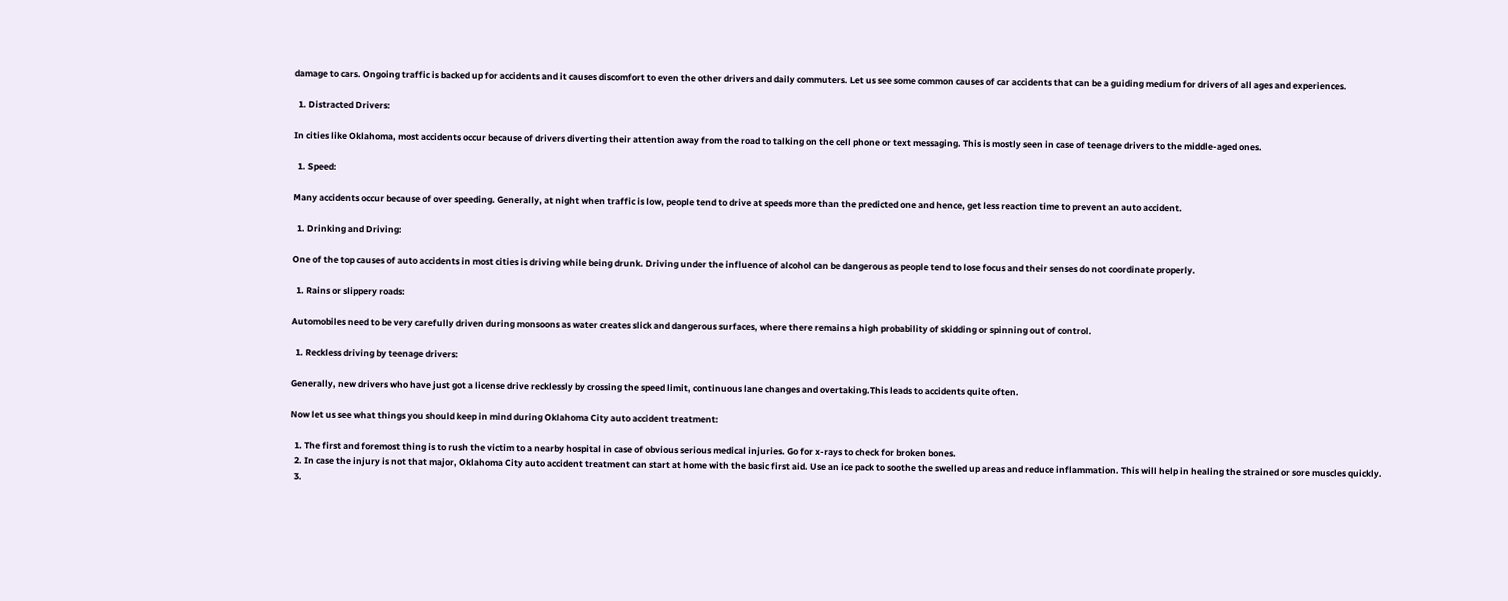damage to cars. Ongoing traffic is backed up for accidents and it causes discomfort to even the other drivers and daily commuters. Let us see some common causes of car accidents that can be a guiding medium for drivers of all ages and experiences.

  1. Distracted Drivers:

In cities like Oklahoma, most accidents occur because of drivers diverting their attention away from the road to talking on the cell phone or text messaging. This is mostly seen in case of teenage drivers to the middle-aged ones.

  1. Speed:

Many accidents occur because of over speeding. Generally, at night when traffic is low, people tend to drive at speeds more than the predicted one and hence, get less reaction time to prevent an auto accident.

  1. Drinking and Driving:

One of the top causes of auto accidents in most cities is driving while being drunk. Driving under the influence of alcohol can be dangerous as people tend to lose focus and their senses do not coordinate properly.

  1. Rains or slippery roads:

Automobiles need to be very carefully driven during monsoons as water creates slick and dangerous surfaces, where there remains a high probability of skidding or spinning out of control.

  1. Reckless driving by teenage drivers:

Generally, new drivers who have just got a license drive recklessly by crossing the speed limit, continuous lane changes and overtaking.This leads to accidents quite often.

Now let us see what things you should keep in mind during Oklahoma City auto accident treatment:

  1. The first and foremost thing is to rush the victim to a nearby hospital in case of obvious serious medical injuries. Go for x-rays to check for broken bones.
  2. In case the injury is not that major, Oklahoma City auto accident treatment can start at home with the basic first aid. Use an ice pack to soothe the swelled up areas and reduce inflammation. This will help in healing the strained or sore muscles quickly.
  3.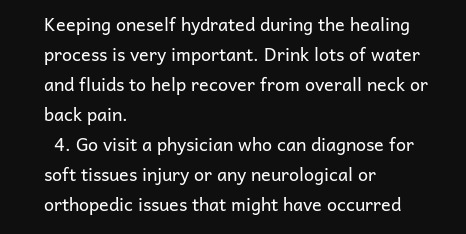Keeping oneself hydrated during the healing process is very important. Drink lots of water and fluids to help recover from overall neck or back pain.
  4. Go visit a physician who can diagnose for soft tissues injury or any neurological or orthopedic issues that might have occurred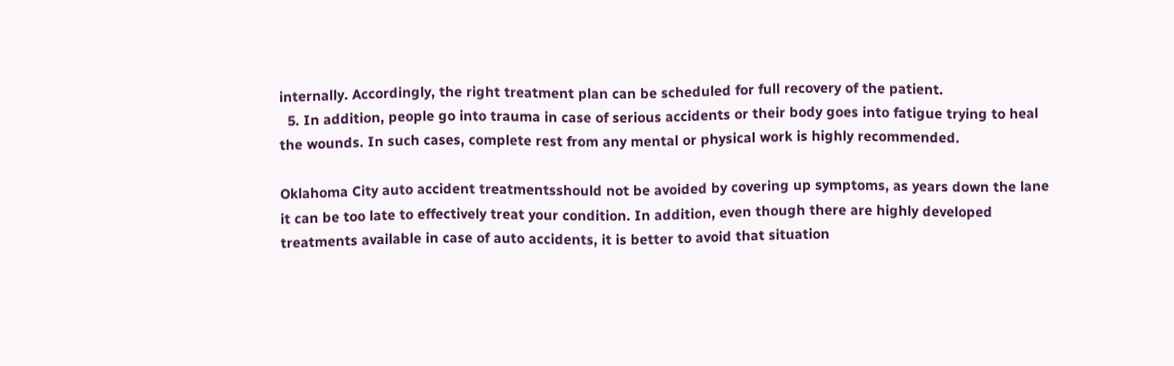internally. Accordingly, the right treatment plan can be scheduled for full recovery of the patient.
  5. In addition, people go into trauma in case of serious accidents or their body goes into fatigue trying to heal the wounds. In such cases, complete rest from any mental or physical work is highly recommended.

Oklahoma City auto accident treatmentsshould not be avoided by covering up symptoms, as years down the lane it can be too late to effectively treat your condition. In addition, even though there are highly developed treatments available in case of auto accidents, it is better to avoid that situation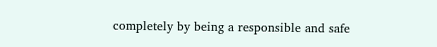completely by being a responsible and safe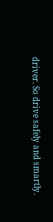driver. So drive safely and smartly.